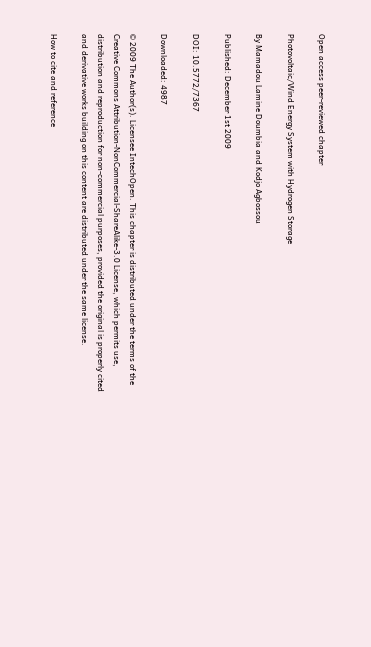Open access peer-reviewed chapter

Photovoltaic/Wind Energy System with Hydrogen Storage

By Mamadou Lamine Doumbia and Kodjo Agbossou

Published: December 1st 2009

DOI: 10.5772/7367

Downloaded: 4987

© 2009 The Author(s). Licensee IntechOpen. This chapter is distributed under the terms of the Creative Commons Attribution-NonCommercial-ShareAlike-3.0 License, which permits use, distribution and reproduction for non-commercial purposes, provided the original is properly cited and derivative works building on this content are distributed under the same license.

How to cite and reference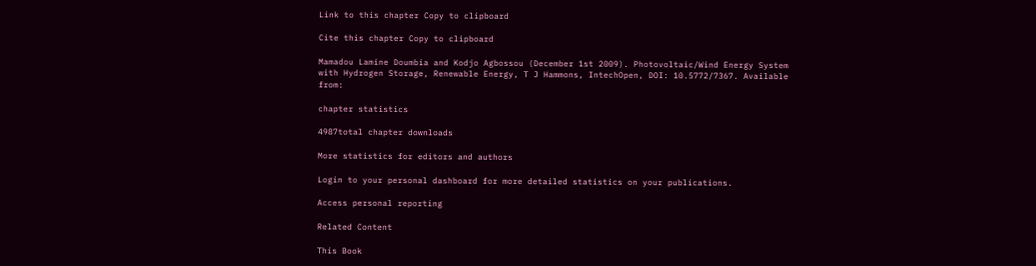Link to this chapter Copy to clipboard

Cite this chapter Copy to clipboard

Mamadou Lamine Doumbia and Kodjo Agbossou (December 1st 2009). Photovoltaic/Wind Energy System with Hydrogen Storage, Renewable Energy, T J Hammons, IntechOpen, DOI: 10.5772/7367. Available from:

chapter statistics

4987total chapter downloads

More statistics for editors and authors

Login to your personal dashboard for more detailed statistics on your publications.

Access personal reporting

Related Content

This Book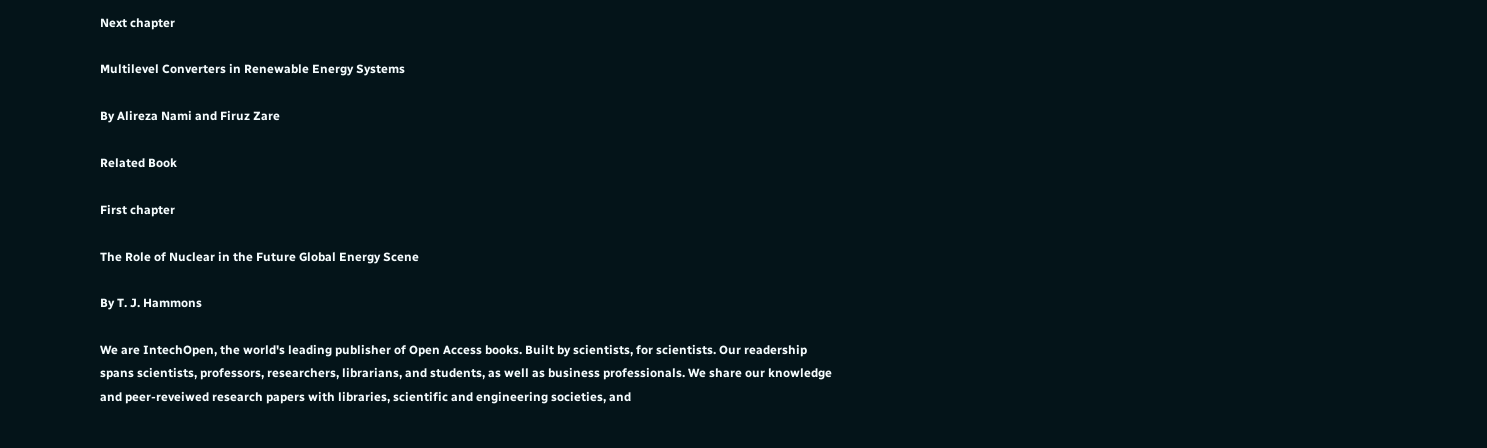Next chapter

Multilevel Converters in Renewable Energy Systems

By Alireza Nami and Firuz Zare

Related Book

First chapter

The Role of Nuclear in the Future Global Energy Scene

By T. J. Hammons

We are IntechOpen, the world's leading publisher of Open Access books. Built by scientists, for scientists. Our readership spans scientists, professors, researchers, librarians, and students, as well as business professionals. We share our knowledge and peer-reveiwed research papers with libraries, scientific and engineering societies, and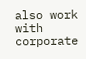also work with corporate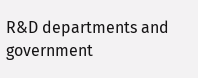R&D departments and government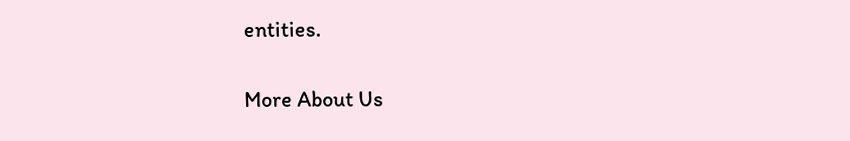entities.

More About Us